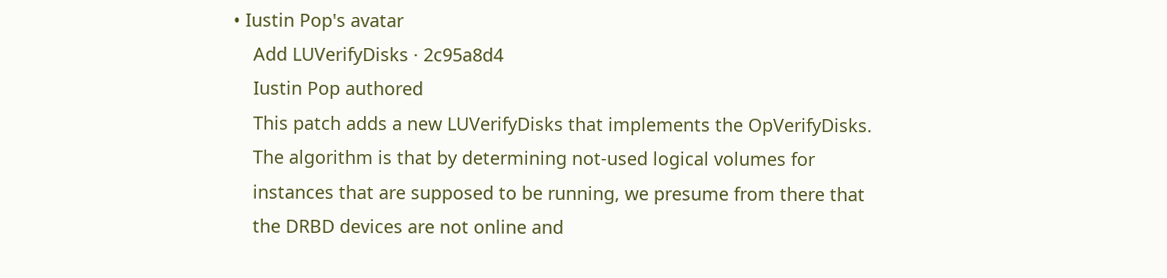• Iustin Pop's avatar
    Add LUVerifyDisks · 2c95a8d4
    Iustin Pop authored
    This patch adds a new LUVerifyDisks that implements the OpVerifyDisks.
    The algorithm is that by determining not-used logical volumes for
    instances that are supposed to be running, we presume from there that
    the DRBD devices are not online and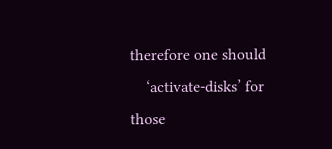therefore one should
    ‘activate-disks’ for those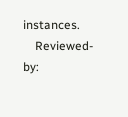instances.
    Reviewed-by: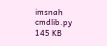imsnah
cmdlib.py 145 KB